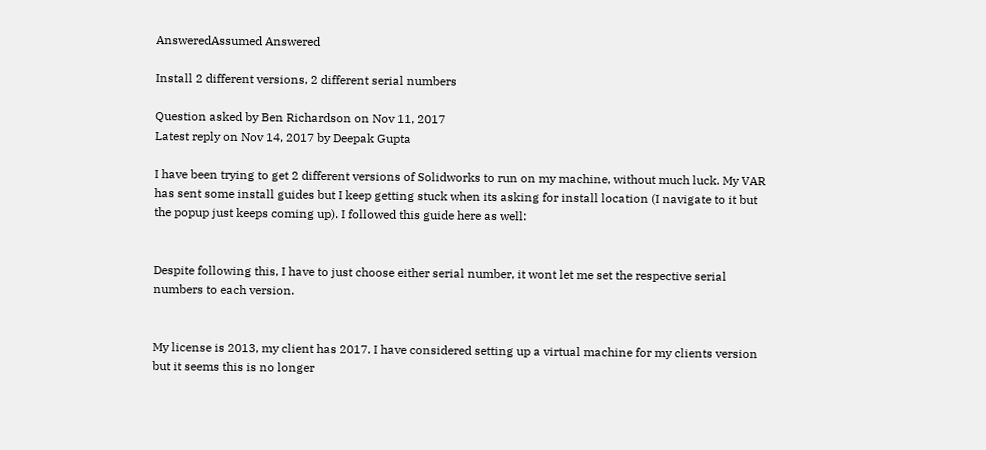AnsweredAssumed Answered

Install 2 different versions, 2 different serial numbers

Question asked by Ben Richardson on Nov 11, 2017
Latest reply on Nov 14, 2017 by Deepak Gupta

I have been trying to get 2 different versions of Solidworks to run on my machine, without much luck. My VAR has sent some install guides but I keep getting stuck when its asking for install location (I navigate to it but the popup just keeps coming up). I followed this guide here as well:


Despite following this, I have to just choose either serial number, it wont let me set the respective serial numbers to each version.


My license is 2013, my client has 2017. I have considered setting up a virtual machine for my clients version but it seems this is no longer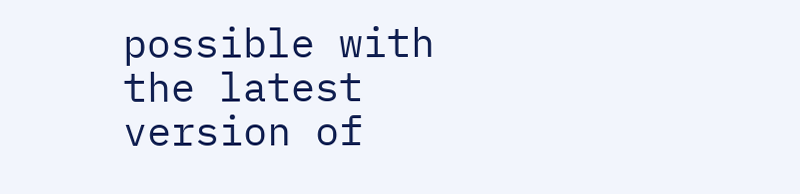possible with the latest version of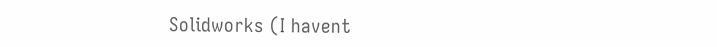Solidworks (I havent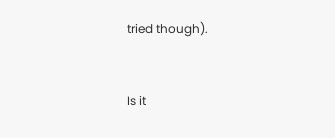tried though).


Is it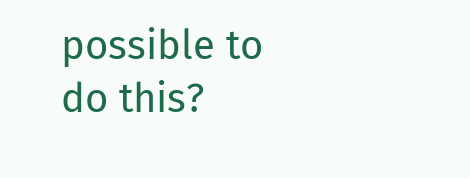possible to do this?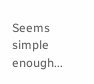Seems simple enough...